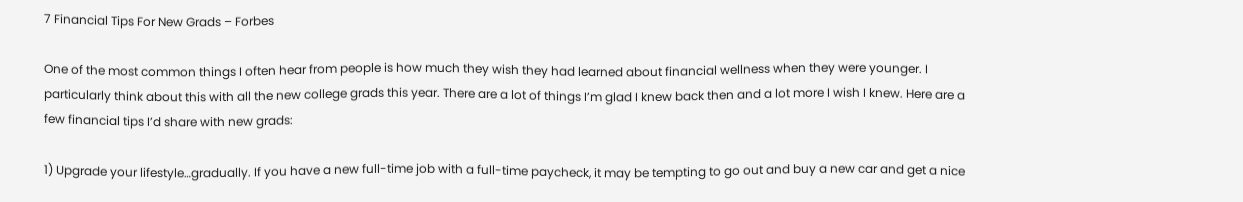7 Financial Tips For New Grads – Forbes

One of the most common things I often hear from people is how much they wish they had learned about financial wellness when they were younger. I particularly think about this with all the new college grads this year. There are a lot of things I’m glad I knew back then and a lot more I wish I knew. Here are a few financial tips I’d share with new grads:

1) Upgrade your lifestyle…gradually. If you have a new full-time job with a full-time paycheck, it may be tempting to go out and buy a new car and get a nice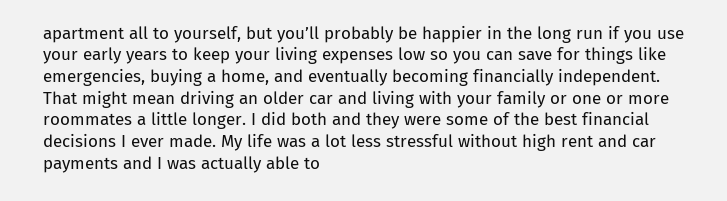apartment all to yourself, but you’ll probably be happier in the long run if you use your early years to keep your living expenses low so you can save for things like emergencies, buying a home, and eventually becoming financially independent. That might mean driving an older car and living with your family or one or more roommates a little longer. I did both and they were some of the best financial decisions I ever made. My life was a lot less stressful without high rent and car payments and I was actually able to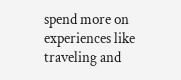spend more on experiences like traveling and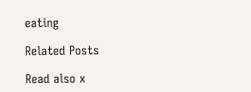eating

Related Posts

Read also x